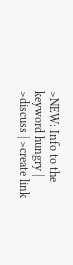>NEW: Info to the keyword hungry | >discuss | >create link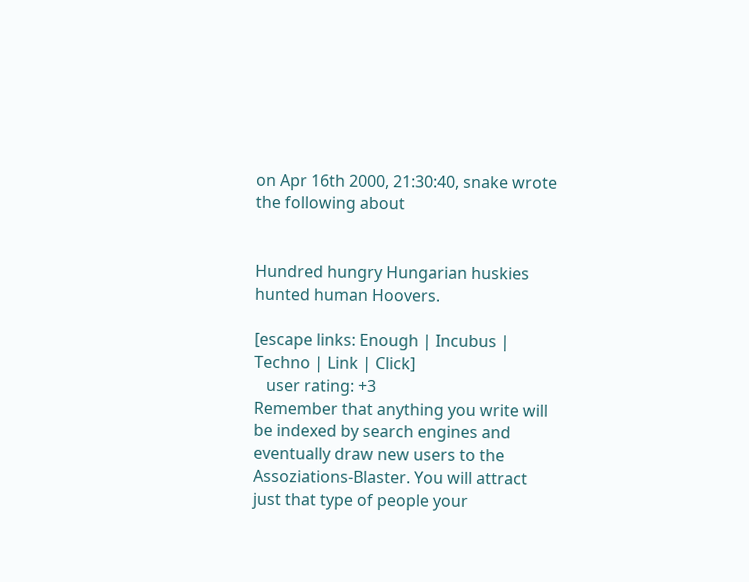on Apr 16th 2000, 21:30:40, snake wrote the following about


Hundred hungry Hungarian huskies hunted human Hoovers.

[escape links: Enough | Incubus | Techno | Link | Click]
   user rating: +3
Remember that anything you write will be indexed by search engines and eventually draw new users to the Assoziations-Blaster. You will attract just that type of people your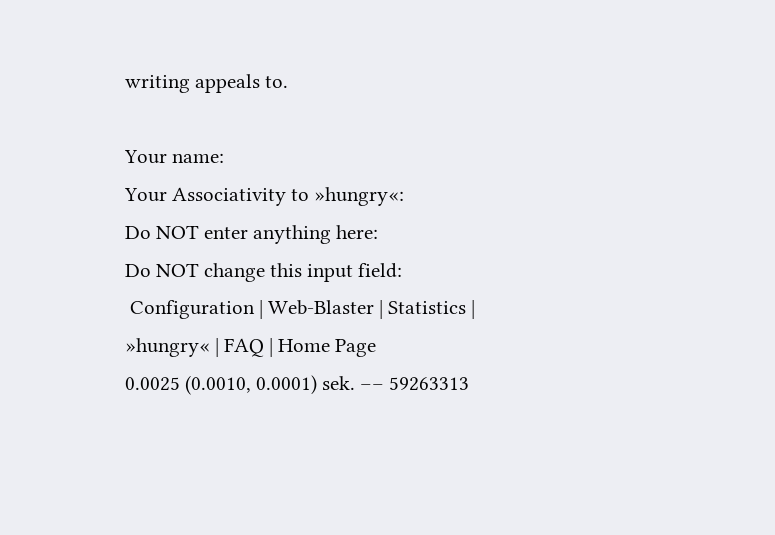writing appeals to.

Your name:
Your Associativity to »hungry«:
Do NOT enter anything here:
Do NOT change this input field:
 Configuration | Web-Blaster | Statistics | »hungry« | FAQ | Home Page
0.0025 (0.0010, 0.0001) sek. –– 59263313